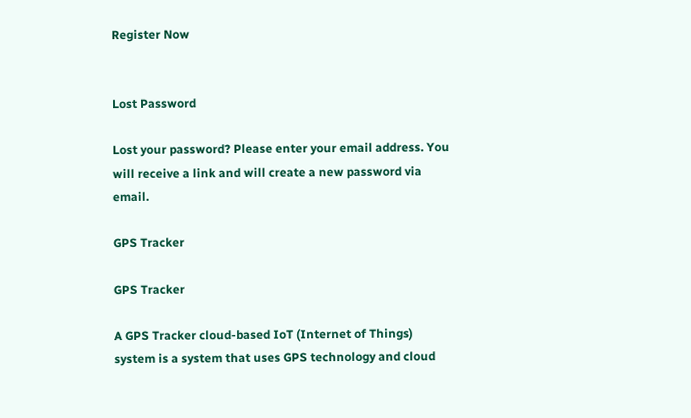Register Now


Lost Password

Lost your password? Please enter your email address. You will receive a link and will create a new password via email.

GPS Tracker

GPS Tracker

A GPS Tracker cloud-based IoT (Internet of Things) system is a system that uses GPS technology and cloud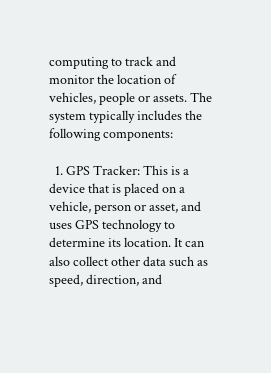computing to track and monitor the location of vehicles, people or assets. The system typically includes the following components:

  1. GPS Tracker: This is a device that is placed on a vehicle, person or asset, and uses GPS technology to determine its location. It can also collect other data such as speed, direction, and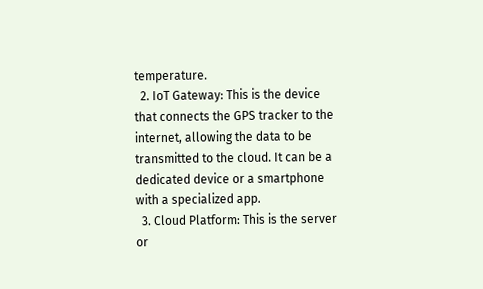temperature.
  2. IoT Gateway: This is the device that connects the GPS tracker to the internet, allowing the data to be transmitted to the cloud. It can be a dedicated device or a smartphone with a specialized app.
  3. Cloud Platform: This is the server or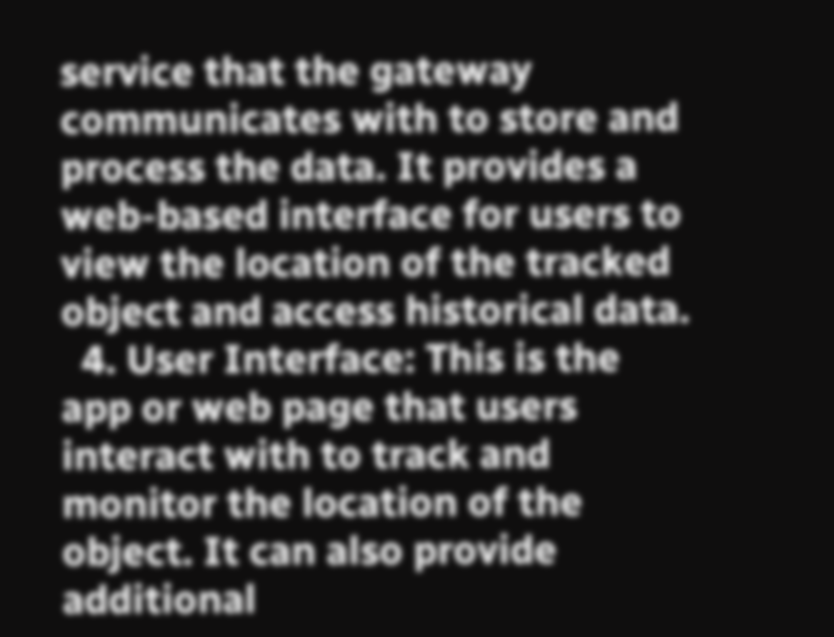service that the gateway communicates with to store and process the data. It provides a web-based interface for users to view the location of the tracked object and access historical data.
  4. User Interface: This is the app or web page that users interact with to track and monitor the location of the object. It can also provide additional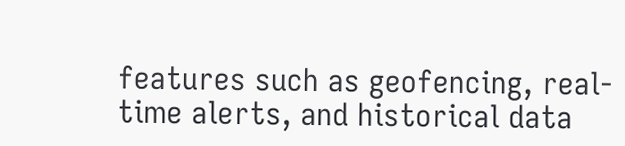features such as geofencing, real-time alerts, and historical data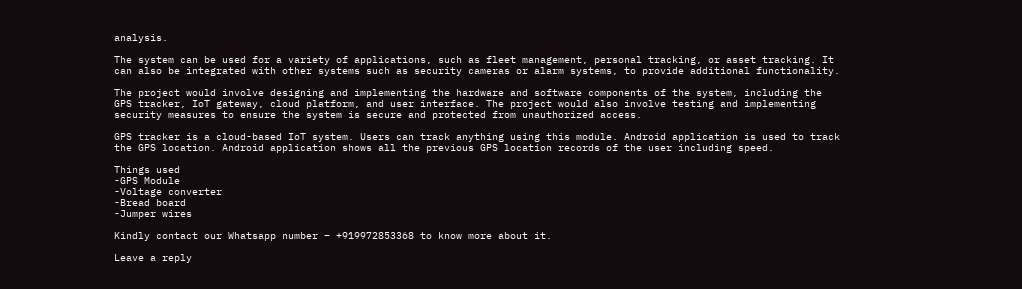analysis.

The system can be used for a variety of applications, such as fleet management, personal tracking, or asset tracking. It can also be integrated with other systems such as security cameras or alarm systems, to provide additional functionality.

The project would involve designing and implementing the hardware and software components of the system, including the GPS tracker, IoT gateway, cloud platform, and user interface. The project would also involve testing and implementing security measures to ensure the system is secure and protected from unauthorized access.

GPS tracker is a cloud-based IoT system. Users can track anything using this module. Android application is used to track the GPS location. Android application shows all the previous GPS location records of the user including speed.

Things used
-GPS Module
-Voltage converter
-Bread board
-Jumper wires

Kindly contact our Whatsapp number – +919972853368 to know more about it.

Leave a reply